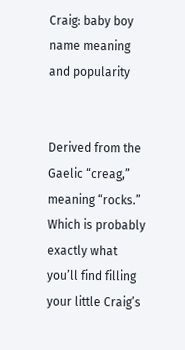Craig: baby boy name meaning and popularity


Derived from the Gaelic “creag,” meaning “rocks.” Which is probably exactly what you’ll find filling your little Craig’s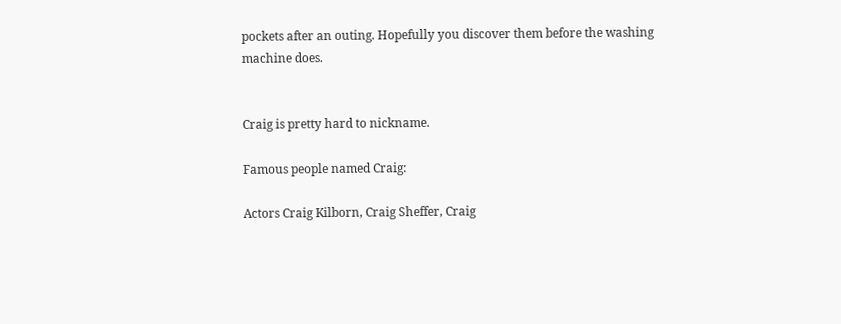pockets after an outing. Hopefully you discover them before the washing machine does.


Craig is pretty hard to nickname.

Famous people named Craig:

Actors Craig Kilborn, Craig Sheffer, Craig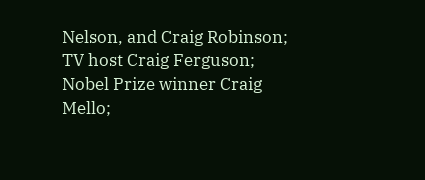Nelson, and Craig Robinson; TV host Craig Ferguson; Nobel Prize winner Craig Mello;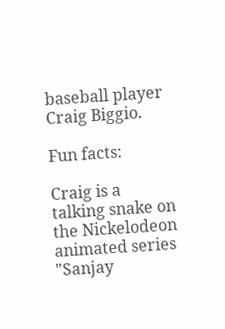baseball player Craig Biggio.

Fun facts:

Craig is a talking snake on the Nickelodeon animated series "Sanjay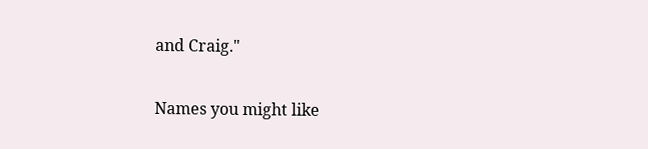and Craig."

Names you might like